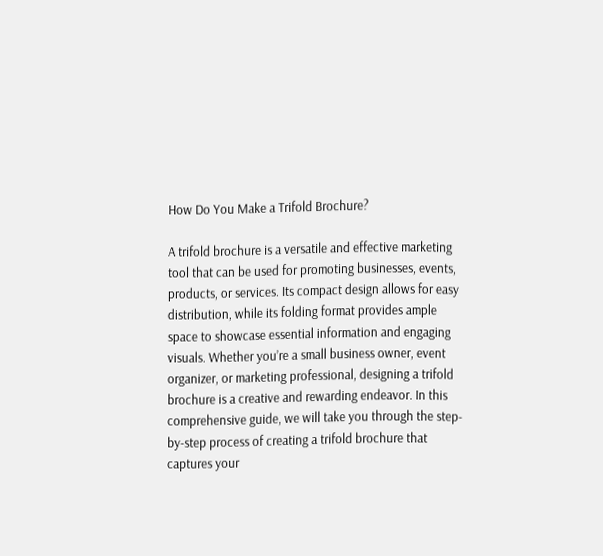How Do You Make a Trifold Brochure?

A trifold brochure is a versatile and effective marketing tool that can be used for promoting businesses, events, products, or services. Its compact design allows for easy distribution, while its folding format provides ample space to showcase essential information and engaging visuals. Whether you’re a small business owner, event organizer, or marketing professional, designing a trifold brochure is a creative and rewarding endeavor. In this comprehensive guide, we will take you through the step-by-step process of creating a trifold brochure that captures your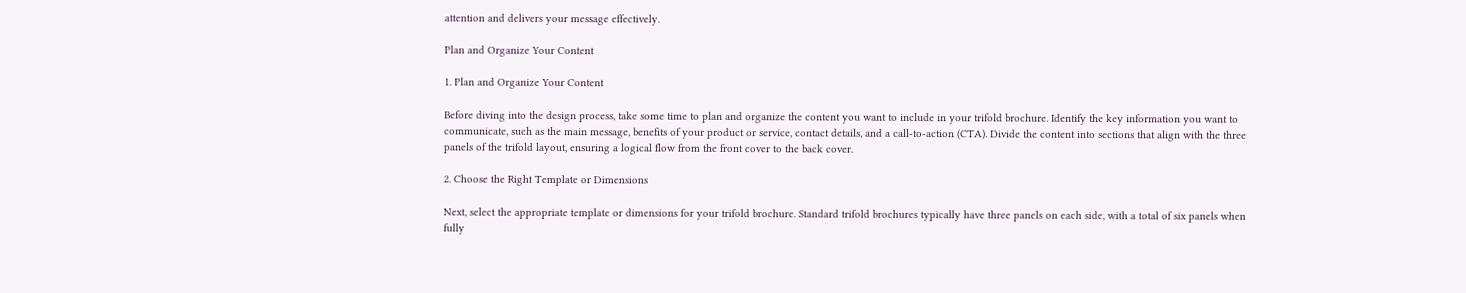attention and delivers your message effectively.

Plan and Organize Your Content

1. Plan and Organize Your Content

Before diving into the design process, take some time to plan and organize the content you want to include in your trifold brochure. Identify the key information you want to communicate, such as the main message, benefits of your product or service, contact details, and a call-to-action (CTA). Divide the content into sections that align with the three panels of the trifold layout, ensuring a logical flow from the front cover to the back cover.

2. Choose the Right Template or Dimensions

Next, select the appropriate template or dimensions for your trifold brochure. Standard trifold brochures typically have three panels on each side, with a total of six panels when fully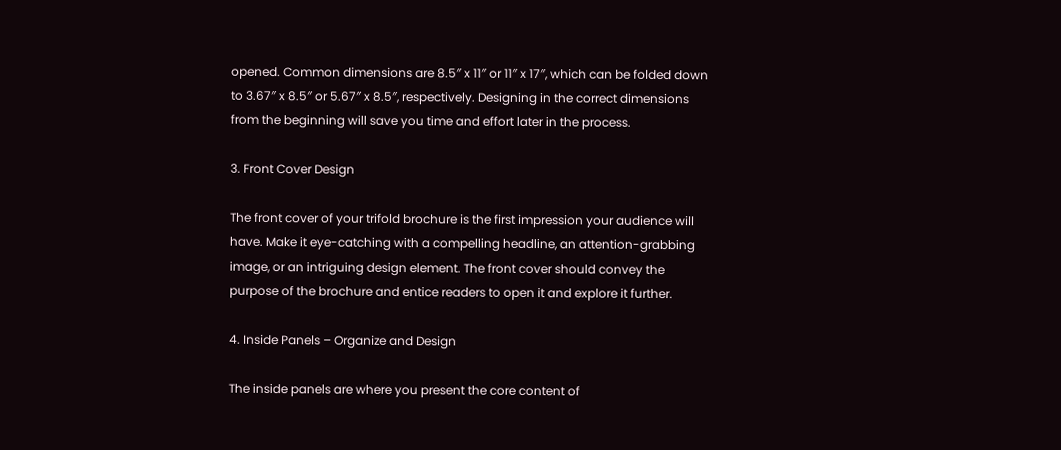opened. Common dimensions are 8.5″ x 11″ or 11″ x 17″, which can be folded down to 3.67″ x 8.5″ or 5.67″ x 8.5″, respectively. Designing in the correct dimensions from the beginning will save you time and effort later in the process.

3. Front Cover Design

The front cover of your trifold brochure is the first impression your audience will have. Make it eye-catching with a compelling headline, an attention-grabbing image, or an intriguing design element. The front cover should convey the purpose of the brochure and entice readers to open it and explore it further.

4. Inside Panels – Organize and Design

The inside panels are where you present the core content of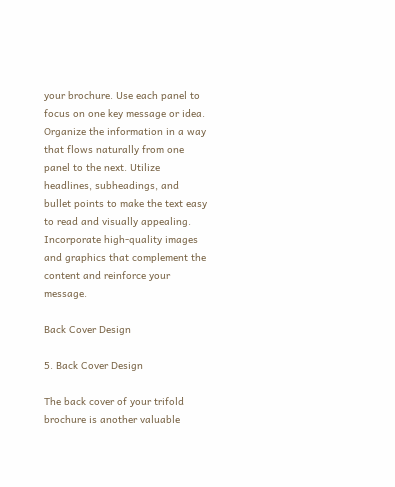your brochure. Use each panel to focus on one key message or idea. Organize the information in a way that flows naturally from one panel to the next. Utilize headlines, subheadings, and bullet points to make the text easy to read and visually appealing. Incorporate high-quality images and graphics that complement the content and reinforce your message.

Back Cover Design

5. Back Cover Design

The back cover of your trifold brochure is another valuable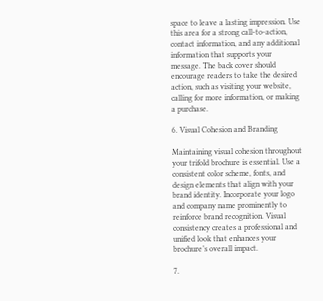space to leave a lasting impression. Use this area for a strong call-to-action, contact information, and any additional information that supports your message. The back cover should encourage readers to take the desired action, such as visiting your website, calling for more information, or making a purchase.

6. Visual Cohesion and Branding

Maintaining visual cohesion throughout your trifold brochure is essential. Use a consistent color scheme, fonts, and design elements that align with your brand identity. Incorporate your logo and company name prominently to reinforce brand recognition. Visual consistency creates a professional and unified look that enhances your brochure’s overall impact.

7.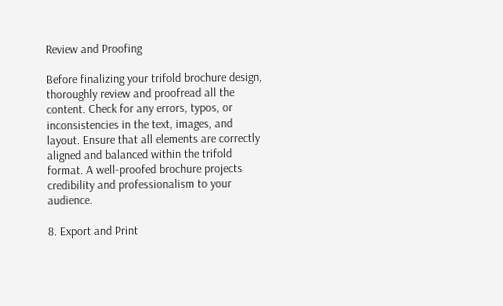Review and Proofing

Before finalizing your trifold brochure design, thoroughly review and proofread all the content. Check for any errors, typos, or inconsistencies in the text, images, and layout. Ensure that all elements are correctly aligned and balanced within the trifold format. A well-proofed brochure projects credibility and professionalism to your audience.

8. Export and Print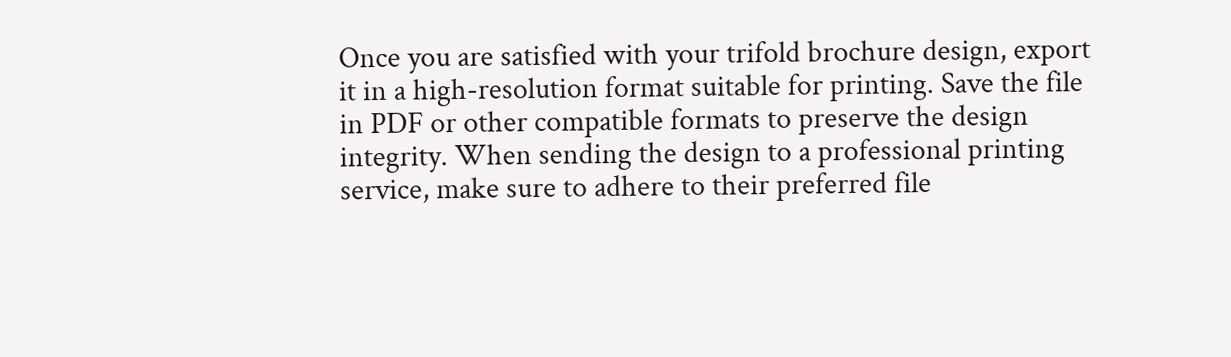Once you are satisfied with your trifold brochure design, export it in a high-resolution format suitable for printing. Save the file in PDF or other compatible formats to preserve the design integrity. When sending the design to a professional printing service, make sure to adhere to their preferred file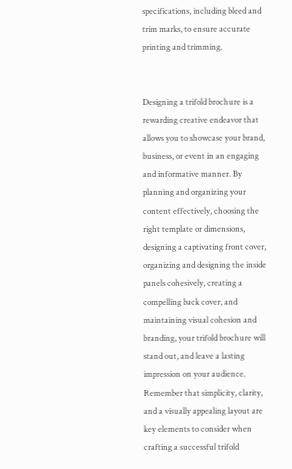specifications, including bleed and trim marks, to ensure accurate printing and trimming.


Designing a trifold brochure is a rewarding creative endeavor that allows you to showcase your brand, business, or event in an engaging and informative manner. By planning and organizing your content effectively, choosing the right template or dimensions, designing a captivating front cover, organizing and designing the inside panels cohesively, creating a compelling back cover, and maintaining visual cohesion and branding, your trifold brochure will stand out, and leave a lasting impression on your audience. Remember that simplicity, clarity, and a visually appealing layout are key elements to consider when crafting a successful trifold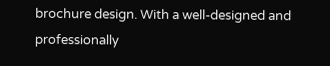brochure design. With a well-designed and professionally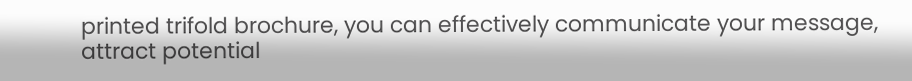printed trifold brochure, you can effectively communicate your message, attract potential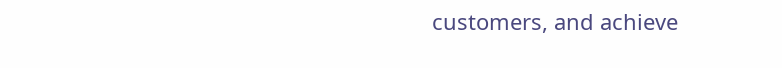customers, and achieve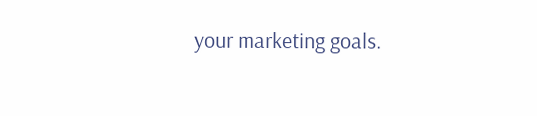your marketing goals.